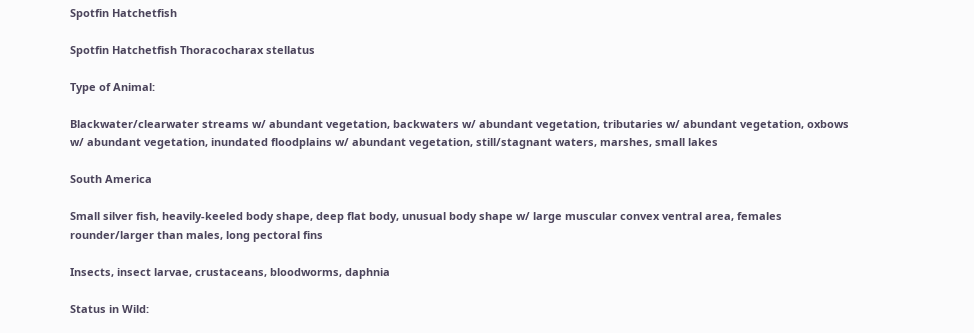Spotfin Hatchetfish

Spotfin Hatchetfish Thoracocharax stellatus

Type of Animal:

Blackwater/clearwater streams w/ abundant vegetation, backwaters w/ abundant vegetation, tributaries w/ abundant vegetation, oxbows w/ abundant vegetation, inundated floodplains w/ abundant vegetation, still/stagnant waters, marshes, small lakes

South America

Small silver fish, heavily-keeled body shape, deep flat body, unusual body shape w/ large muscular convex ventral area, females rounder/larger than males, long pectoral fins

Insects, insect larvae, crustaceans, bloodworms, daphnia

Status in Wild: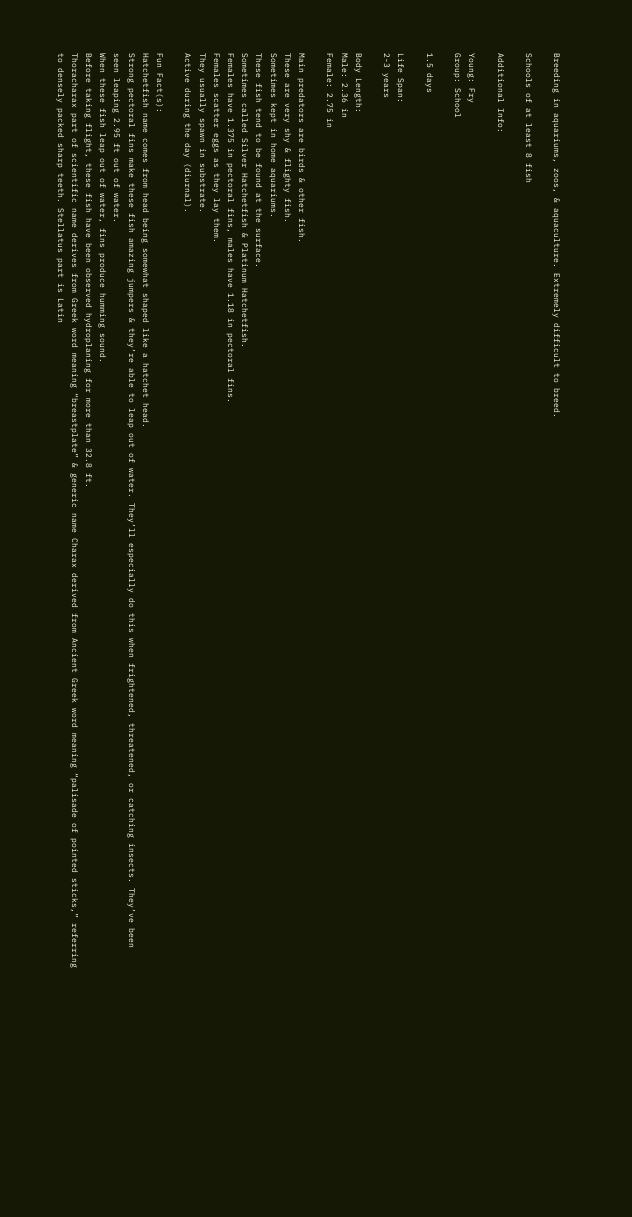Breeding in aquariums, zoos, & aquaculture. Extremely difficult to breed.

Schools of at least 8 fish

Additional Info:

Young: Fry
Group: School

1.5 days

Life Span:
2-3 years

Body Length:
Male: 2.36 in
Female: 2.75 in

Main predators are birds & other fish.
These are very shy & flighty fish.
Sometimes kept in home aquariums.
These fish tend to be found at the surface.
Sometimes called Silver Hatchetfish & Platinum Hatchetfish.
Females have 1.375 in pectoral fins, males have 1.18 in pectoral fins.
Females scatter eggs as they lay them.
They usually spawn in substrate.
Active during the day (diurnal).

Fun Fact(s):
Hatchetfish name comes from head being somewhat shaped like a hatchet head.
Strong pectoral fins make these fish amazing jumpers & they’re able to leap out of water. They’ll especially do this when frightened, threatened, or catching insects. They’ve been seen leaping 2.95 ft out of water.
When these fish leap out of water, fins produce humming sound.
Before taking flight, these fish have been observed hydroplaning for more than 32.8 ft.
Thoracharax part of scientific name derives from Greek word meaning “breastplate” & generic name Charax derived from Ancient Greek word meaning “palisade of pointed sticks,” referring to densely packed sharp teeth. Stellatus part is Latin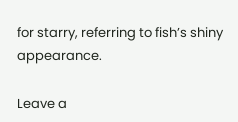for starry, referring to fish’s shiny appearance.

Leave a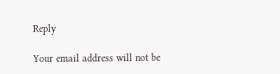Reply

Your email address will not be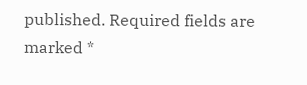published. Required fields are marked *